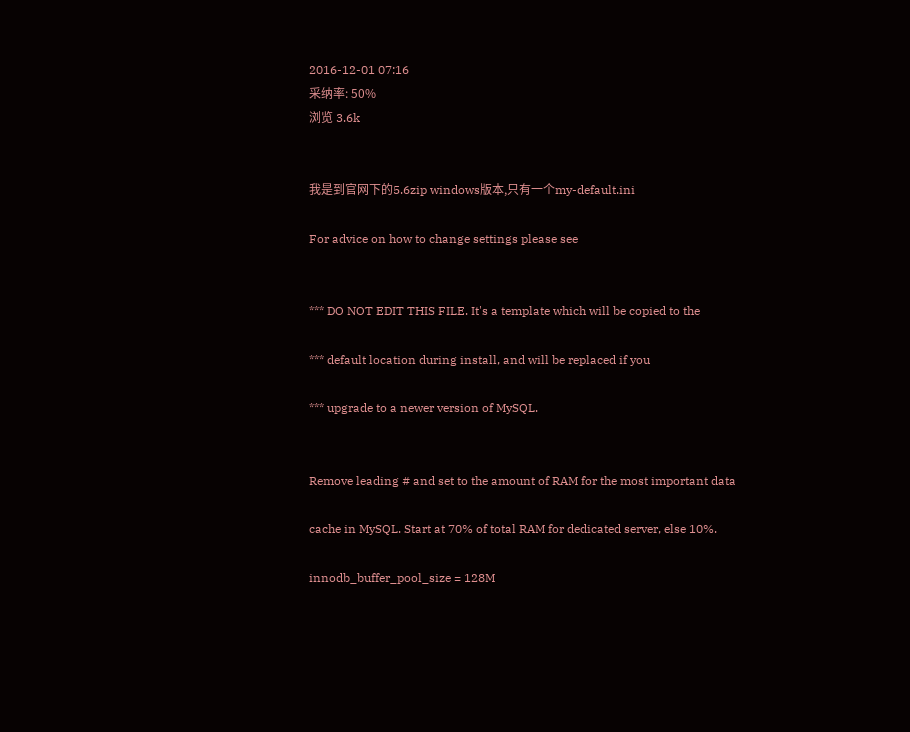2016-12-01 07:16
采纳率: 50%
浏览 3.6k


我是到官网下的5.6zip windows版本,只有一个my-default.ini

For advice on how to change settings please see


*** DO NOT EDIT THIS FILE. It's a template which will be copied to the

*** default location during install, and will be replaced if you

*** upgrade to a newer version of MySQL.


Remove leading # and set to the amount of RAM for the most important data

cache in MySQL. Start at 70% of total RAM for dedicated server, else 10%.

innodb_buffer_pool_size = 128M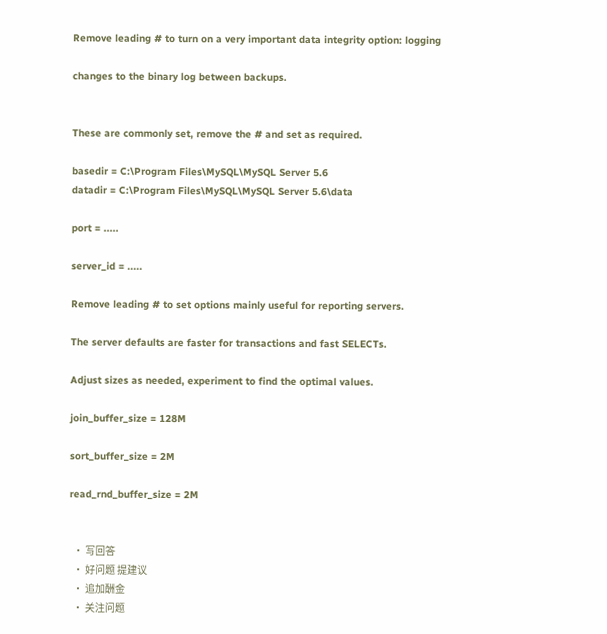Remove leading # to turn on a very important data integrity option: logging

changes to the binary log between backups.


These are commonly set, remove the # and set as required.

basedir = C:\Program Files\MySQL\MySQL Server 5.6
datadir = C:\Program Files\MySQL\MySQL Server 5.6\data

port = .....

server_id = .....

Remove leading # to set options mainly useful for reporting servers.

The server defaults are faster for transactions and fast SELECTs.

Adjust sizes as needed, experiment to find the optimal values.

join_buffer_size = 128M

sort_buffer_size = 2M

read_rnd_buffer_size = 2M


  • 写回答
  • 好问题 提建议
  • 追加酬金
  • 关注问题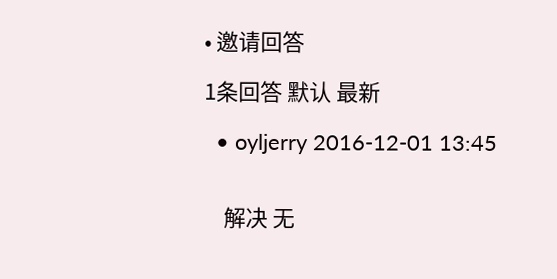• 邀请回答

1条回答 默认 最新

  • oyljerry 2016-12-01 13:45


    解决 无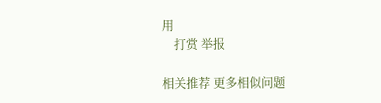用
    打赏 举报

相关推荐 更多相似问题